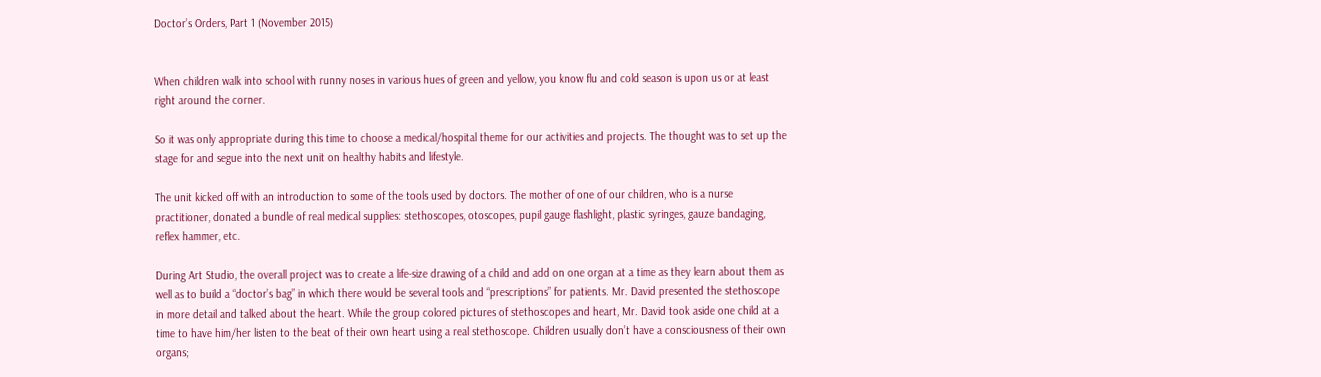Doctor’s Orders, Part 1 (November 2015)


When children walk into school with runny noses in various hues of green and yellow, you know flu and cold season is upon us or at least right around the corner.

So it was only appropriate during this time to choose a medical/hospital theme for our activities and projects. The thought was to set up the stage for and segue into the next unit on healthy habits and lifestyle.

The unit kicked off with an introduction to some of the tools used by doctors. The mother of one of our children, who is a nurse practitioner, donated a bundle of real medical supplies: stethoscopes, otoscopes, pupil gauge flashlight, plastic syringes, gauze bandaging, reflex hammer, etc.

During Art Studio, the overall project was to create a life-size drawing of a child and add on one organ at a time as they learn about them as well as to build a “doctor’s bag” in which there would be several tools and “prescriptions” for patients. Mr. David presented the stethoscope in more detail and talked about the heart. While the group colored pictures of stethoscopes and heart, Mr. David took aside one child at a time to have him/her listen to the beat of their own heart using a real stethoscope. Children usually don’t have a consciousness of their own organs;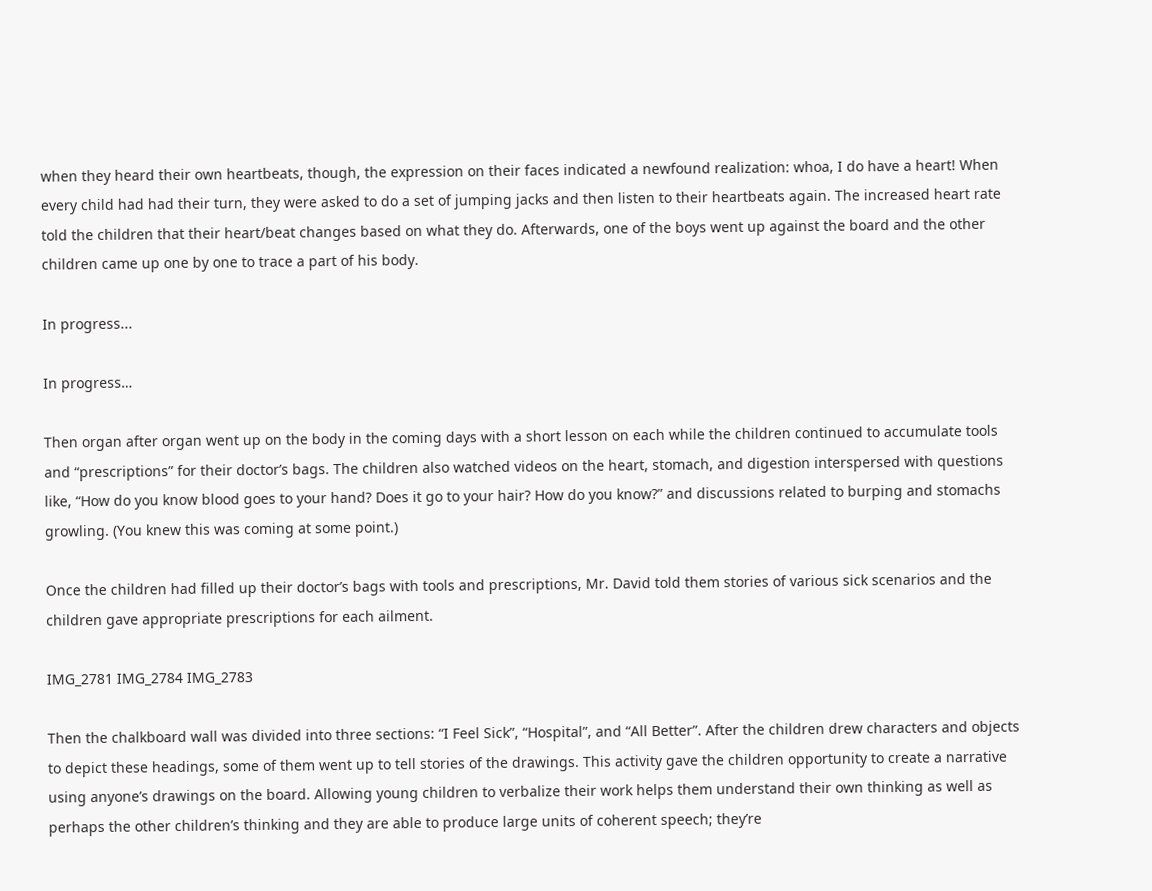when they heard their own heartbeats, though, the expression on their faces indicated a newfound realization: whoa, I do have a heart! When every child had had their turn, they were asked to do a set of jumping jacks and then listen to their heartbeats again. The increased heart rate told the children that their heart/beat changes based on what they do. Afterwards, one of the boys went up against the board and the other children came up one by one to trace a part of his body.

In progress...

In progress…

Then organ after organ went up on the body in the coming days with a short lesson on each while the children continued to accumulate tools and “prescriptions” for their doctor’s bags. The children also watched videos on the heart, stomach, and digestion interspersed with questions like, “How do you know blood goes to your hand? Does it go to your hair? How do you know?” and discussions related to burping and stomachs growling. (You knew this was coming at some point.)

Once the children had filled up their doctor’s bags with tools and prescriptions, Mr. David told them stories of various sick scenarios and the children gave appropriate prescriptions for each ailment.

IMG_2781 IMG_2784 IMG_2783

Then the chalkboard wall was divided into three sections: “I Feel Sick”, “Hospital”, and “All Better”. After the children drew characters and objects to depict these headings, some of them went up to tell stories of the drawings. This activity gave the children opportunity to create a narrative using anyone’s drawings on the board. Allowing young children to verbalize their work helps them understand their own thinking as well as perhaps the other children’s thinking and they are able to produce large units of coherent speech; they’re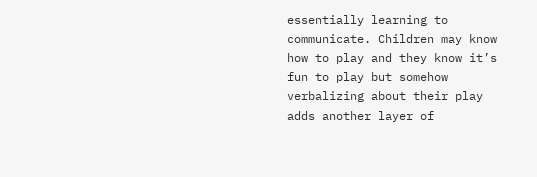essentially learning to communicate. Children may know how to play and they know it’s fun to play but somehow verbalizing about their play adds another layer of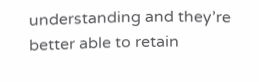understanding and they’re better able to retain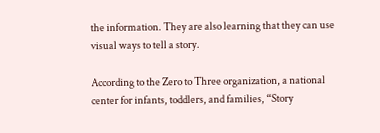the information. They are also learning that they can use visual ways to tell a story.

According to the Zero to Three organization, a national center for infants, toddlers, and families, “Story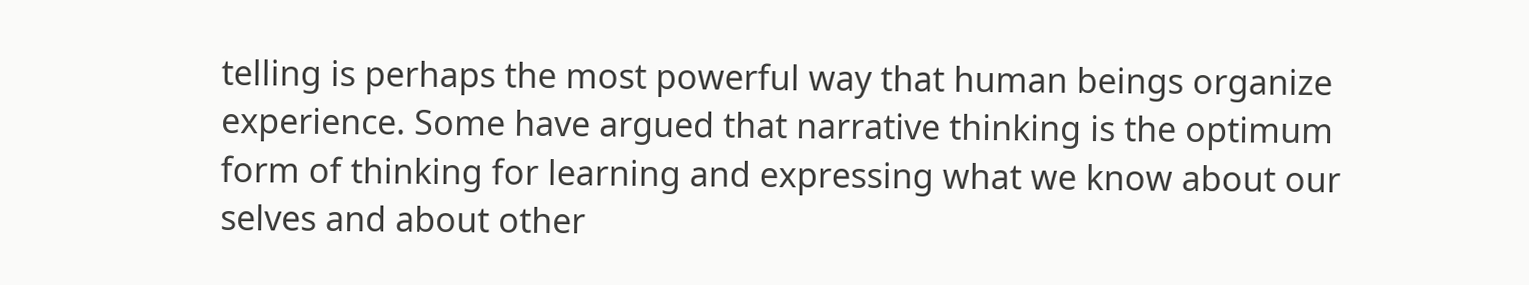telling is perhaps the most powerful way that human beings organize experience. Some have argued that narrative thinking is the optimum form of thinking for learning and expressing what we know about our selves and about other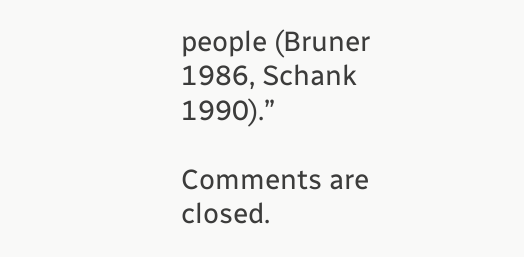people (Bruner 1986, Schank 1990).”

Comments are closed.